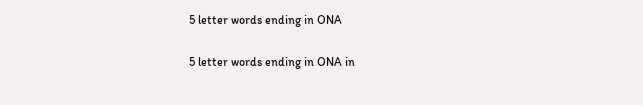5 letter words ending in ONA

5 letter words ending in ONA in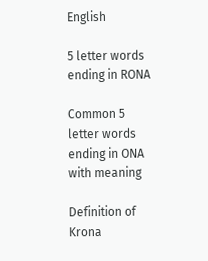English

5 letter words ending in RONA

Common 5 letter words ending in ONA with meaning

Definition of Krona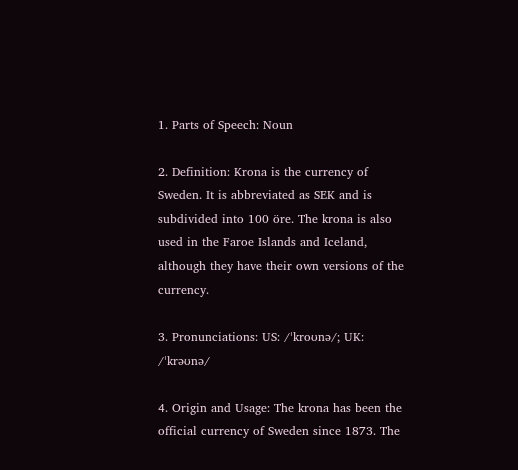1. Parts of Speech: Noun

2. Definition: Krona is the currency of Sweden. It is abbreviated as SEK and is subdivided into 100 öre. The krona is also used in the Faroe Islands and Iceland, although they have their own versions of the currency.

3. Pronunciations: US: /ˈkroʊnə/; UK: /ˈkrəʊnə/

4. Origin and Usage: The krona has been the official currency of Sweden since 1873. The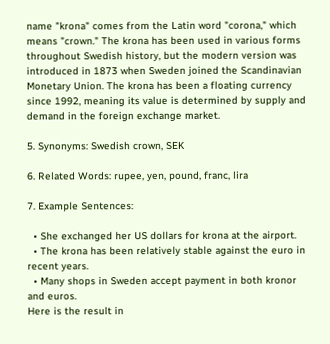name "krona" comes from the Latin word "corona," which means "crown." The krona has been used in various forms throughout Swedish history, but the modern version was introduced in 1873 when Sweden joined the Scandinavian Monetary Union. The krona has been a floating currency since 1992, meaning its value is determined by supply and demand in the foreign exchange market.

5. Synonyms: Swedish crown, SEK

6. Related Words: rupee, yen, pound, franc, lira

7. Example Sentences:

  • She exchanged her US dollars for krona at the airport.
  • The krona has been relatively stable against the euro in recent years.
  • Many shops in Sweden accept payment in both kronor and euros.
Here is the result in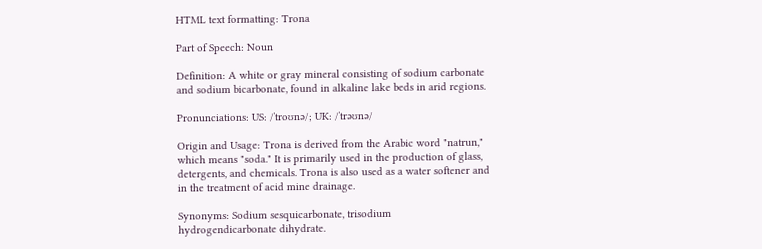HTML text formatting: Trona

Part of Speech: Noun

Definition: A white or gray mineral consisting of sodium carbonate and sodium bicarbonate, found in alkaline lake beds in arid regions.

Pronunciations: US: /ˈtroʊnə/; UK: /ˈtrəʊnə/

Origin and Usage: Trona is derived from the Arabic word "natrun," which means "soda." It is primarily used in the production of glass, detergents, and chemicals. Trona is also used as a water softener and in the treatment of acid mine drainage.

Synonyms: Sodium sesquicarbonate, trisodium hydrogendicarbonate dihydrate.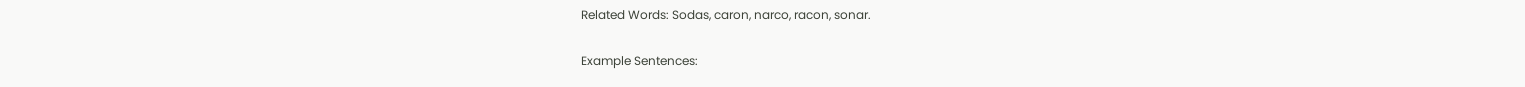Related Words: Sodas, caron, narco, racon, sonar.

Example Sentences: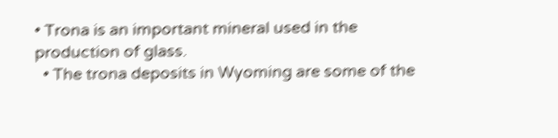• Trona is an important mineral used in the production of glass.
  • The trona deposits in Wyoming are some of the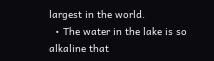largest in the world.
  • The water in the lake is so alkaline that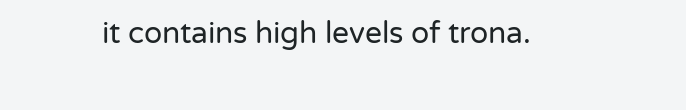it contains high levels of trona.